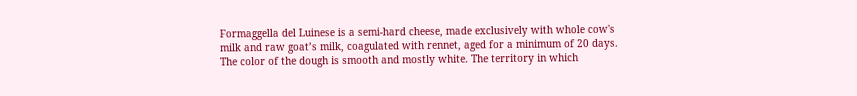Formaggella del Luinese is a semi-hard cheese, made exclusively with whole cow's milk and raw goat’s milk, coagulated with rennet, aged for a minimum of 20 days. The color of the dough is smooth and mostly white. The territory in which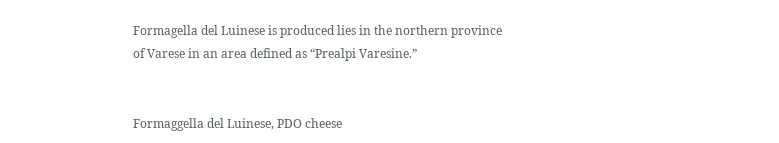Formagella del Luinese is produced lies in the northern province of Varese in an area defined as “Prealpi Varesine.”


Formaggella del Luinese, PDO cheese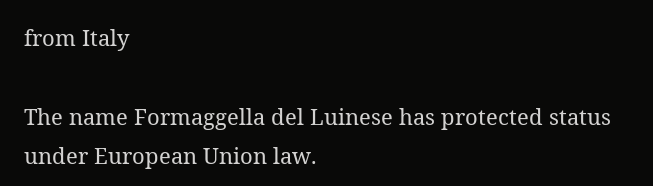from Italy

The name Formaggella del Luinese has protected status under European Union law.